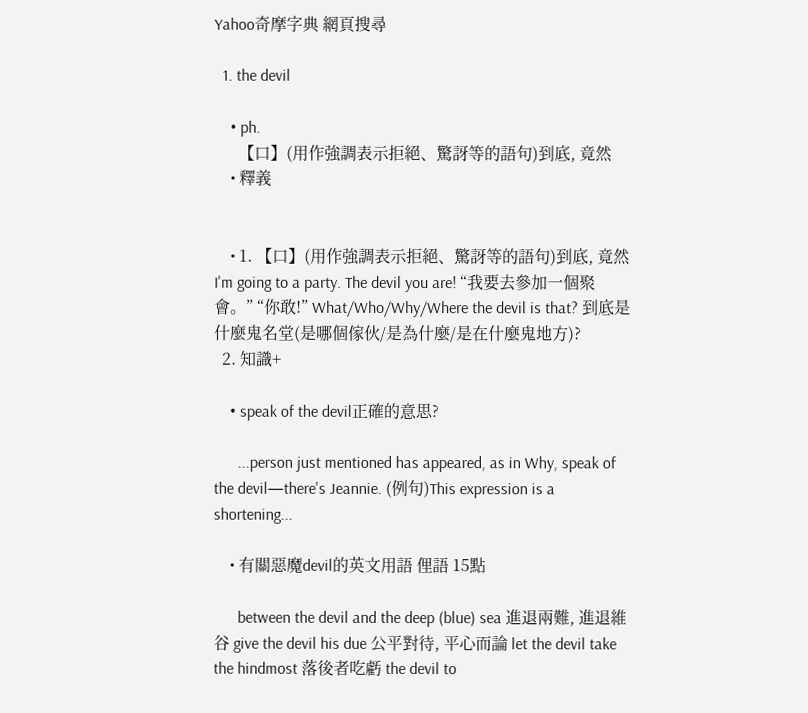Yahoo奇摩字典 網頁搜尋

  1. the devil

    • ph.
      【口】(用作強調表示拒絕、驚訝等的語句)到底, 竟然
    • 釋義


    • 1. 【口】(用作強調表示拒絕、驚訝等的語句)到底, 竟然 I'm going to a party. The devil you are! “我要去參加一個聚會。” “你敢!” What/Who/Why/Where the devil is that? 到底是什麼鬼名堂(是哪個傢伙/是為什麼/是在什麼鬼地方)?
  2. 知識+

    • speak of the devil正確的意思?

      ...person just mentioned has appeared, as in Why, speak of the devil—there's Jeannie. (例句)This expression is a shortening...

    • 有關惡魔devil的英文用語 俚語 15點

      between the devil and the deep (blue) sea 進退兩難, 進退維谷 give the devil his due 公平對待, 平心而論 let the devil take the hindmost 落後者吃虧 the devil to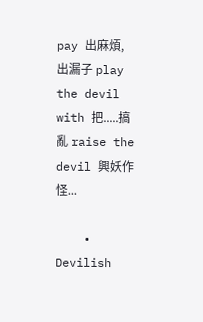pay 出麻煩, 出漏子 play the devil with 把.....搞亂 raise the devil 興妖作怪...

    • Devilish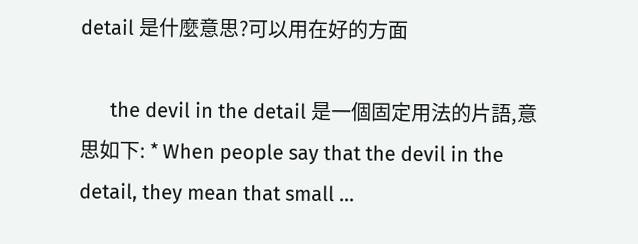detail 是什麼意思?可以用在好的方面

      the devil in the detail 是一個固定用法的片語,意思如下: * When people say that the devil in the detail, they mean that small ...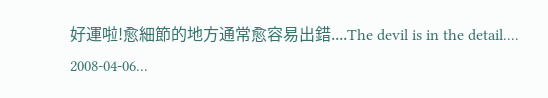好運啦!愈細節的地方通常愈容易出錯....The devil is in the detail.... 2008-04-06...